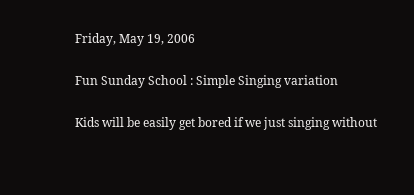Friday, May 19, 2006

Fun Sunday School : Simple Singing variation

Kids will be easily get bored if we just singing without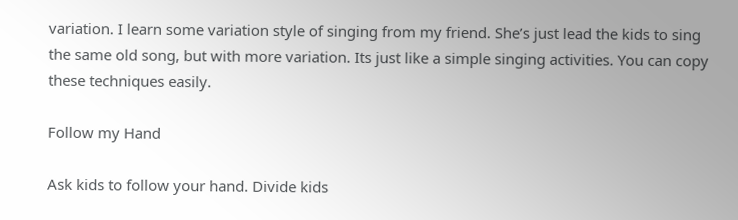variation. I learn some variation style of singing from my friend. She’s just lead the kids to sing the same old song, but with more variation. Its just like a simple singing activities. You can copy these techniques easily.

Follow my Hand

Ask kids to follow your hand. Divide kids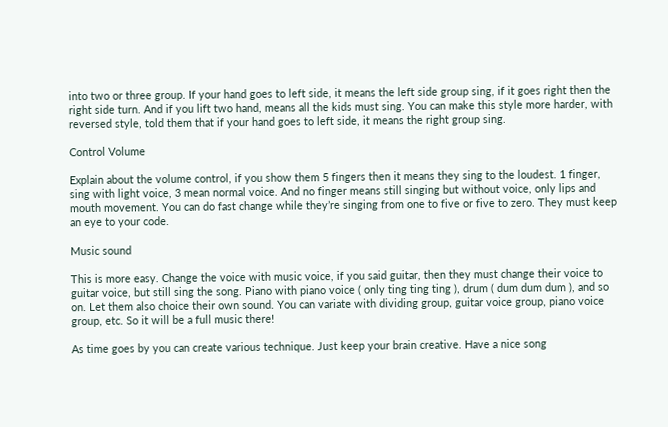into two or three group. If your hand goes to left side, it means the left side group sing, if it goes right then the right side turn. And if you lift two hand, means all the kids must sing. You can make this style more harder, with reversed style, told them that if your hand goes to left side, it means the right group sing.

Control Volume

Explain about the volume control, if you show them 5 fingers then it means they sing to the loudest. 1 finger, sing with light voice, 3 mean normal voice. And no finger means still singing but without voice, only lips and mouth movement. You can do fast change while they’re singing from one to five or five to zero. They must keep an eye to your code.

Music sound

This is more easy. Change the voice with music voice, if you said guitar, then they must change their voice to guitar voice, but still sing the song. Piano with piano voice ( only ting ting ting ), drum ( dum dum dum ), and so on. Let them also choice their own sound. You can variate with dividing group, guitar voice group, piano voice group, etc. So it will be a full music there!

As time goes by you can create various technique. Just keep your brain creative. Have a nice song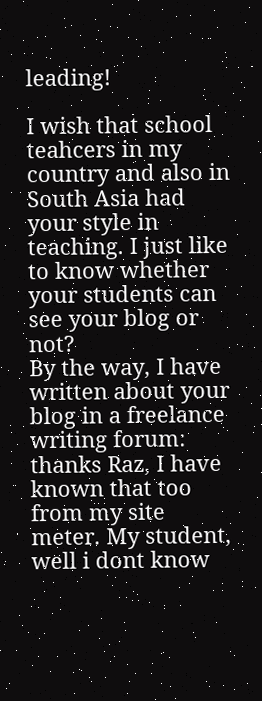leading!

I wish that school teahcers in my country and also in South Asia had your style in teaching. I just like to know whether your students can see your blog or not?
By the way, I have written about your blog in a freelance writing forum:
thanks Raz, I have known that too from my site meter. My student, well i dont know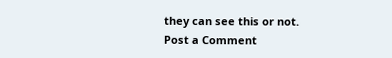they can see this or not.
Post a Comment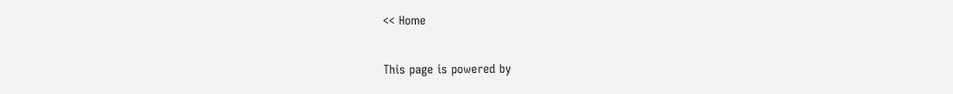<< Home

This page is powered by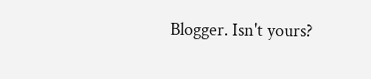Blogger. Isn't yours?